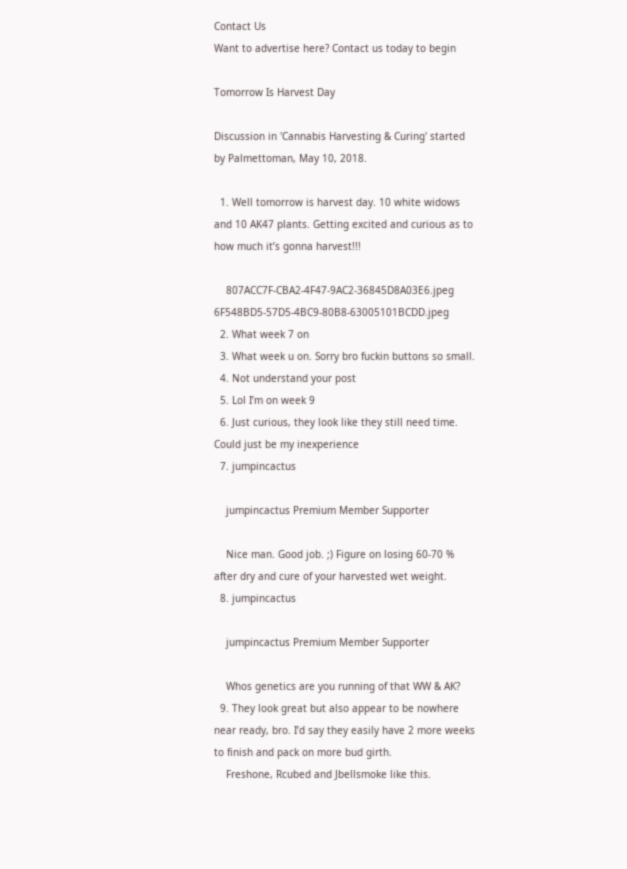Contact Us
Want to advertise here? Contact us today to begin

Tomorrow Is Harvest Day

Discussion in 'Cannabis Harvesting & Curing' started by Palmettoman, May 10, 2018.

  1. Well tomorrow is harvest day. 10 white widows and 10 AK47 plants. Getting excited and curious as to how much it’s gonna harvest!!!

    807ACC7F-CBA2-4F47-9AC2-36845D8A03E6.jpeg 6F548BD5-57D5-4BC9-80B8-63005101BCDD.jpeg
  2. What week 7 on
  3. What week u on. Sorry bro fuckin buttons so small.
  4. Not understand your post
  5. Lol I’m on week 9
  6. Just curious, they look like they still need time. Could just be my inexperience
  7. jumpincactus

    jumpincactus Premium Member Supporter

    Nice man. Good job. ;) Figure on losing 60-70 % after dry and cure of your harvested wet weight.
  8. jumpincactus

    jumpincactus Premium Member Supporter

    Whos genetics are you running of that WW & AK?
  9. They look great but also appear to be nowhere near ready, bro. I’d say they easily have 2 more weeks to finish and pack on more bud girth.
    Freshone, Rcubed and Jbellsmoke like this.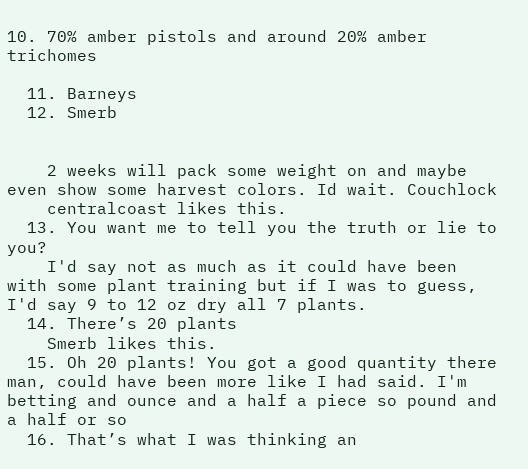10. 70% amber pistols and around 20% amber trichomes

  11. Barneys
  12. Smerb


    2 weeks will pack some weight on and maybe even show some harvest colors. Id wait. Couchlock
    centralcoast likes this.
  13. You want me to tell you the truth or lie to you?
    I'd say not as much as it could have been with some plant training but if I was to guess, I'd say 9 to 12 oz dry all 7 plants.
  14. There’s 20 plants
    Smerb likes this.
  15. Oh 20 plants! You got a good quantity there man, could have been more like I had said. I'm betting and ounce and a half a piece so pound and a half or so
  16. That’s what I was thinking an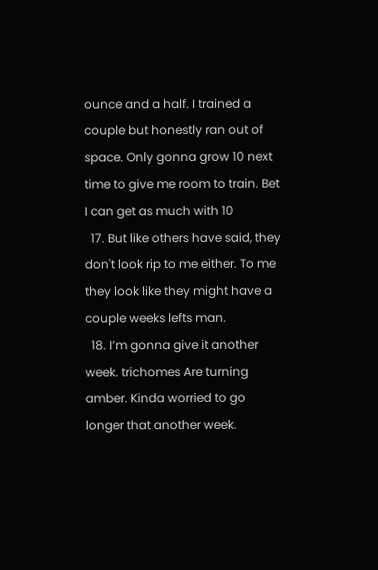ounce and a half. I trained a couple but honestly ran out of space. Only gonna grow 10 next time to give me room to train. Bet I can get as much with 10
  17. But like others have said, they don't look rip to me either. To me they look like they might have a couple weeks lefts man.
  18. I’m gonna give it another week. trichomes Are turning amber. Kinda worried to go longer that another week.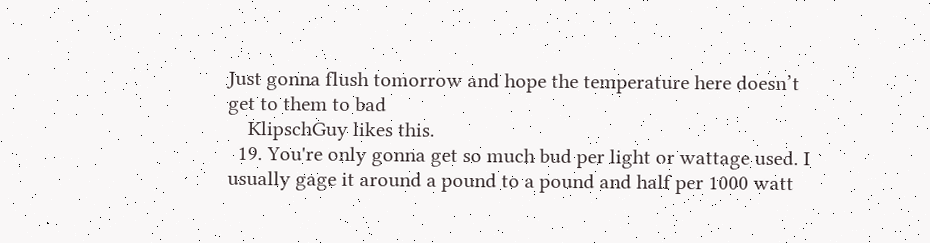Just gonna flush tomorrow and hope the temperature here doesn’t get to them to bad
    KlipschGuy likes this.
  19. You're only gonna get so much bud per light or wattage used. I usually gage it around a pound to a pound and half per 1000 watt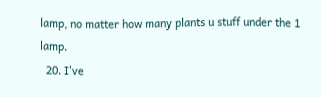lamp, no matter how many plants u stuff under the 1 lamp.
  20. I've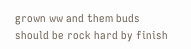grown ww and them buds should be rock hard by finish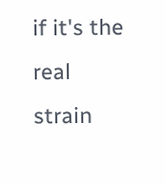if it's the real strain